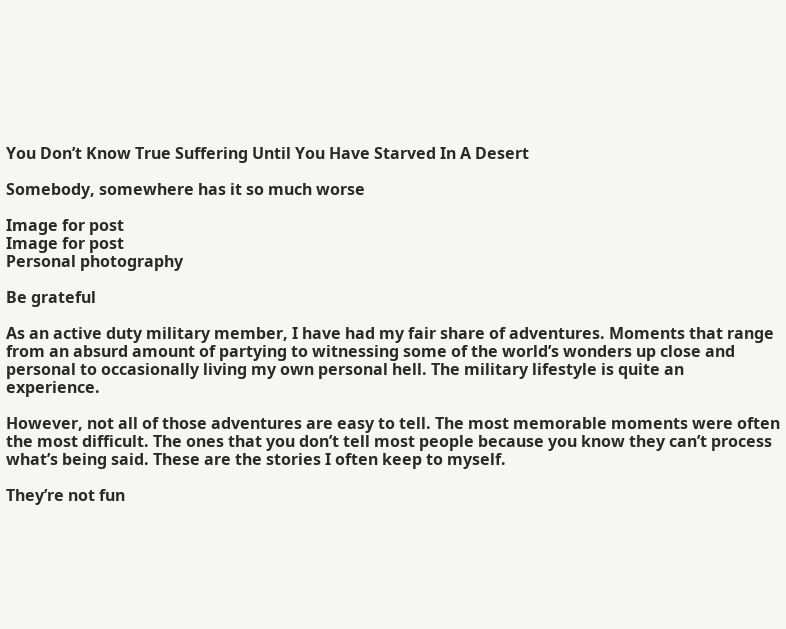You Don’t Know True Suffering Until You Have Starved In A Desert

Somebody, somewhere has it so much worse

Image for post
Image for post
Personal photography

Be grateful

As an active duty military member, I have had my fair share of adventures. Moments that range from an absurd amount of partying to witnessing some of the world’s wonders up close and personal to occasionally living my own personal hell. The military lifestyle is quite an experience.

However, not all of those adventures are easy to tell. The most memorable moments were often the most difficult. The ones that you don’t tell most people because you know they can’t process what’s being said. These are the stories I often keep to myself.

They’re not fun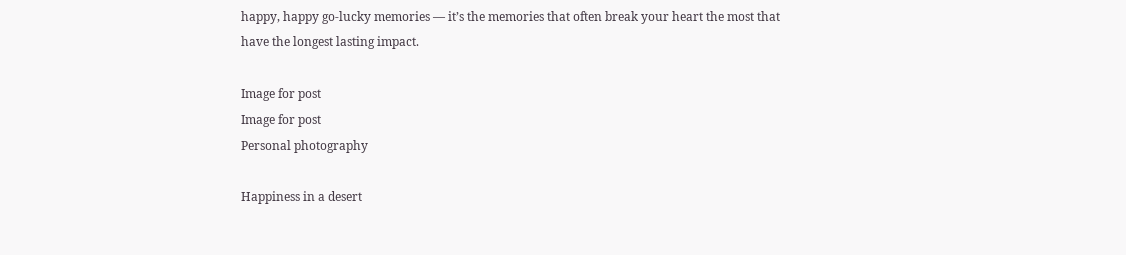happy, happy go-lucky memories — it’s the memories that often break your heart the most that have the longest lasting impact.

Image for post
Image for post
Personal photography

Happiness in a desert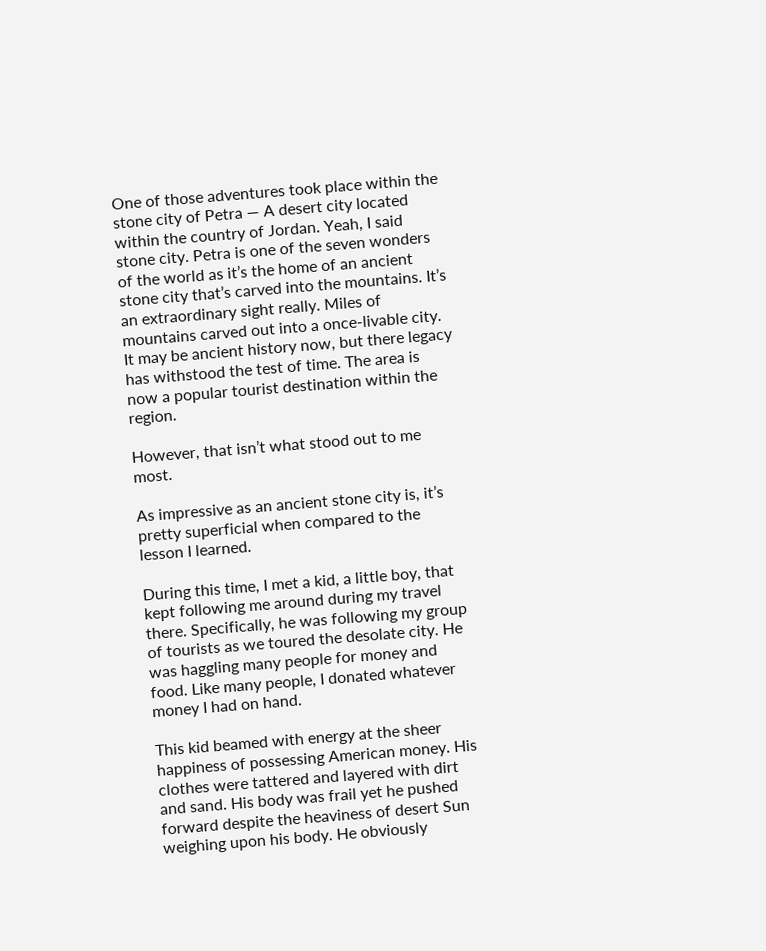One of those adventures took place within the stone city of Petra — A desert city located within the country of Jordan. Yeah, I said stone city. Petra is one of the seven wonders of the world as it’s the home of an ancient stone city that’s carved into the mountains. It’s an extraordinary sight really. Miles of mountains carved out into a once-livable city. It may be ancient history now, but there legacy has withstood the test of time. The area is now a popular tourist destination within the region.

However, that isn’t what stood out to me most.

As impressive as an ancient stone city is, it’s pretty superficial when compared to the lesson I learned.

During this time, I met a kid, a little boy, that kept following me around during my travel there. Specifically, he was following my group of tourists as we toured the desolate city. He was haggling many people for money and food. Like many people, I donated whatever money I had on hand.

This kid beamed with energy at the sheer happiness of possessing American money. His clothes were tattered and layered with dirt and sand. His body was frail yet he pushed forward despite the heaviness of desert Sun weighing upon his body. He obviously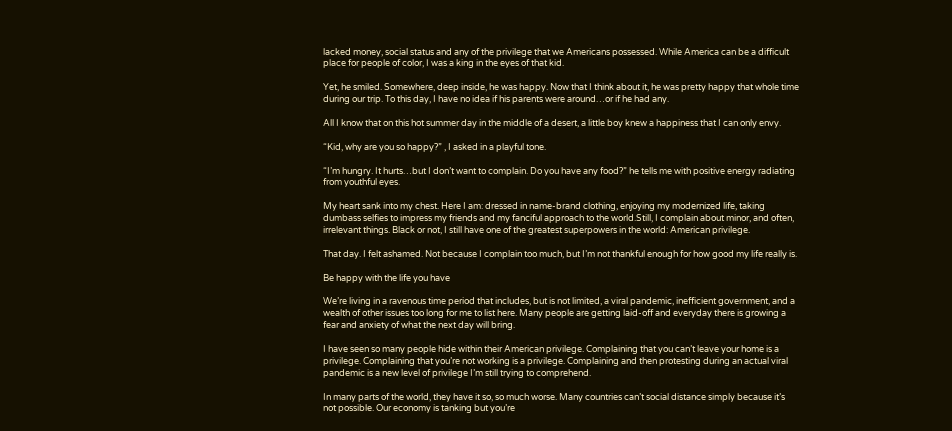lacked money, social status and any of the privilege that we Americans possessed. While America can be a difficult place for people of color, I was a king in the eyes of that kid.

Yet, he smiled. Somewhere, deep inside, he was happy. Now that I think about it, he was pretty happy that whole time during our trip. To this day, I have no idea if his parents were around…or if he had any.

All I know that on this hot summer day in the middle of a desert, a little boy knew a happiness that I can only envy.

“Kid, why are you so happy?” , I asked in a playful tone.

“I’m hungry. It hurts…but I don’t want to complain. Do you have any food?” he tells me with positive energy radiating from youthful eyes.

My heart sank into my chest. Here I am: dressed in name-brand clothing, enjoying my modernized life, taking dumbass selfies to impress my friends and my fanciful approach to the world.Still, I complain about minor, and often, irrelevant things. Black or not, I still have one of the greatest superpowers in the world: American privilege.

That day. I felt ashamed. Not because I complain too much, but I’m not thankful enough for how good my life really is.

Be happy with the life you have

We’re living in a ravenous time period that includes, but is not limited, a viral pandemic, inefficient government, and a wealth of other issues too long for me to list here. Many people are getting laid-off and everyday there is growing a fear and anxiety of what the next day will bring.

I have seen so many people hide within their American privilege. Complaining that you can’t leave your home is a privilege. Complaining that you’re not working is a privilege. Complaining and then protesting during an actual viral pandemic is a new level of privilege I’m still trying to comprehend.

In many parts of the world, they have it so, so much worse. Many countries can’t social distance simply because it’s not possible. Our economy is tanking but you’re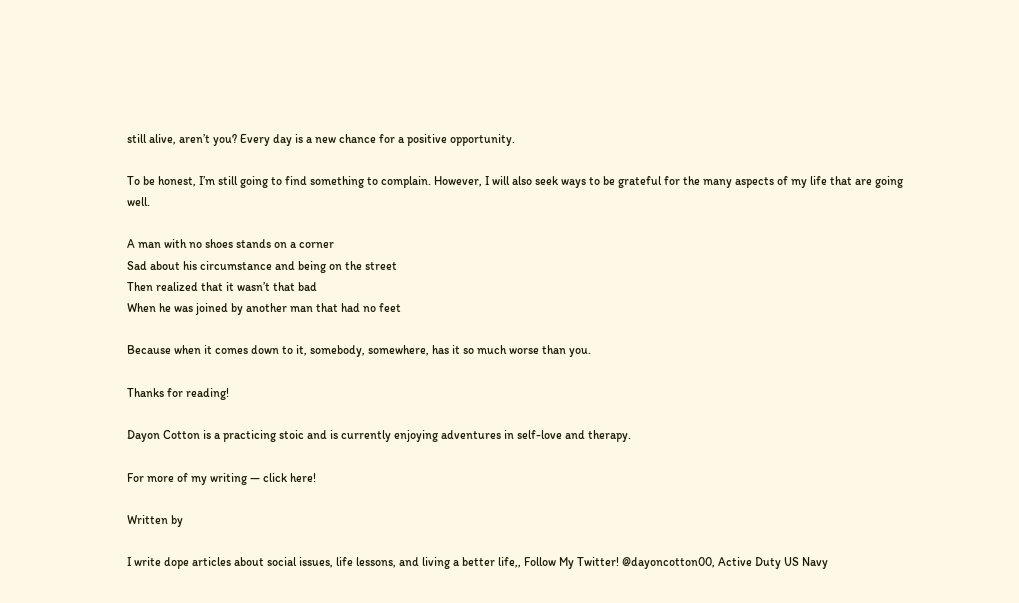still alive, aren’t you? Every day is a new chance for a positive opportunity.

To be honest, I’m still going to find something to complain. However, I will also seek ways to be grateful for the many aspects of my life that are going well.

A man with no shoes stands on a corner
Sad about his circumstance and being on the street
Then realized that it wasn’t that bad
When he was joined by another man that had no feet

Because when it comes down to it, somebody, somewhere, has it so much worse than you.

Thanks for reading!

Dayon Cotton is a practicing stoic and is currently enjoying adventures in self-love and therapy.

For more of my writing — click here!

Written by

I write dope articles about social issues, life lessons, and living a better life,, Follow My Twitter! @dayoncotton00, Active Duty US Navy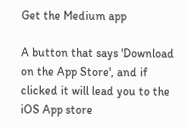Get the Medium app

A button that says 'Download on the App Store', and if clicked it will lead you to the iOS App store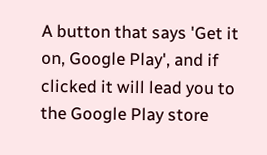A button that says 'Get it on, Google Play', and if clicked it will lead you to the Google Play store